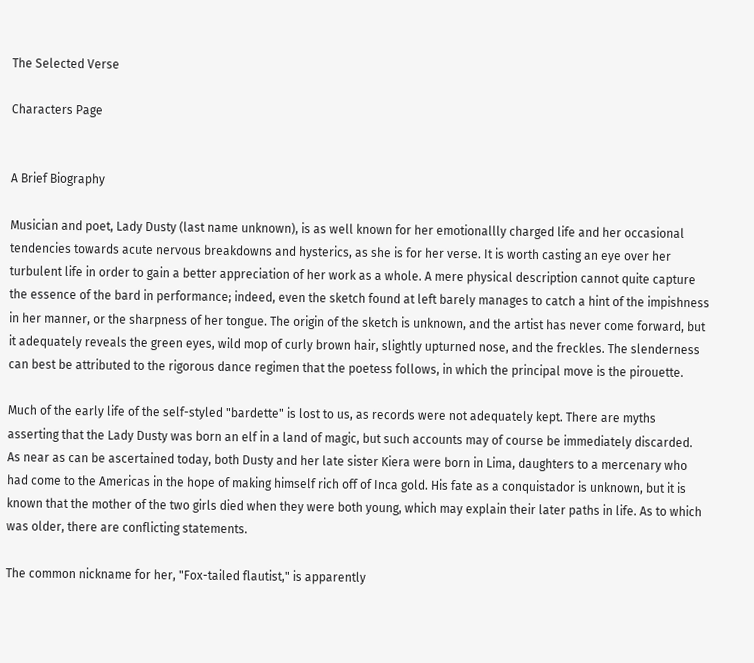The Selected Verse

Characters Page


A Brief Biography

Musician and poet, Lady Dusty (last name unknown), is as well known for her emotionallly charged life and her occasional tendencies towards acute nervous breakdowns and hysterics, as she is for her verse. It is worth casting an eye over her turbulent life in order to gain a better appreciation of her work as a whole. A mere physical description cannot quite capture the essence of the bard in performance; indeed, even the sketch found at left barely manages to catch a hint of the impishness in her manner, or the sharpness of her tongue. The origin of the sketch is unknown, and the artist has never come forward, but it adequately reveals the green eyes, wild mop of curly brown hair, slightly upturned nose, and the freckles. The slenderness can best be attributed to the rigorous dance regimen that the poetess follows, in which the principal move is the pirouette.

Much of the early life of the self-styled "bardette" is lost to us, as records were not adequately kept. There are myths asserting that the Lady Dusty was born an elf in a land of magic, but such accounts may of course be immediately discarded. As near as can be ascertained today, both Dusty and her late sister Kiera were born in Lima, daughters to a mercenary who had come to the Americas in the hope of making himself rich off of Inca gold. His fate as a conquistador is unknown, but it is known that the mother of the two girls died when they were both young, which may explain their later paths in life. As to which was older, there are conflicting statements.

The common nickname for her, "Fox-tailed flautist," is apparently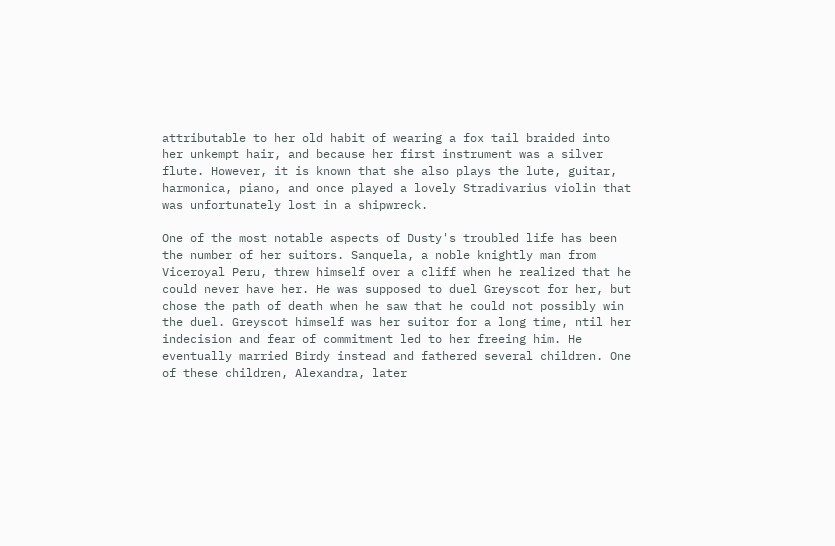attributable to her old habit of wearing a fox tail braided into her unkempt hair, and because her first instrument was a silver flute. However, it is known that she also plays the lute, guitar, harmonica, piano, and once played a lovely Stradivarius violin that was unfortunately lost in a shipwreck.

One of the most notable aspects of Dusty's troubled life has been the number of her suitors. Sanquela, a noble knightly man from Viceroyal Peru, threw himself over a cliff when he realized that he could never have her. He was supposed to duel Greyscot for her, but chose the path of death when he saw that he could not possibly win the duel. Greyscot himself was her suitor for a long time, ntil her indecision and fear of commitment led to her freeing him. He eventually married Birdy instead and fathered several children. One of these children, Alexandra, later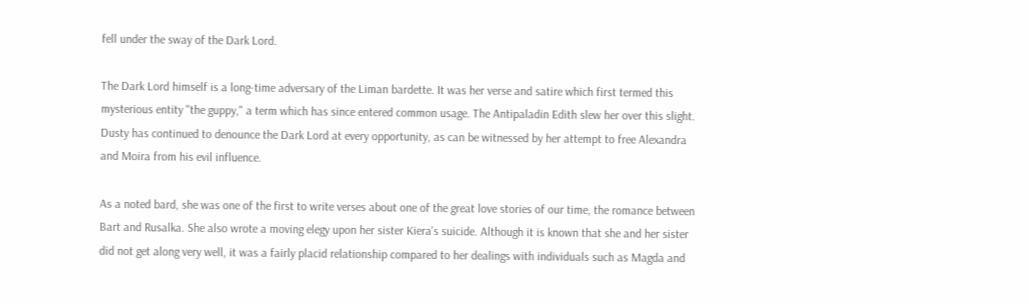fell under the sway of the Dark Lord.

The Dark Lord himself is a long-time adversary of the Liman bardette. It was her verse and satire which first termed this mysterious entity "the guppy," a term which has since entered common usage. The Antipaladin Edith slew her over this slight. Dusty has continued to denounce the Dark Lord at every opportunity, as can be witnessed by her attempt to free Alexandra and Moira from his evil influence.

As a noted bard, she was one of the first to write verses about one of the great love stories of our time, the romance between Bart and Rusalka. She also wrote a moving elegy upon her sister Kiera's suicide. Although it is known that she and her sister did not get along very well, it was a fairly placid relationship compared to her dealings with individuals such as Magda and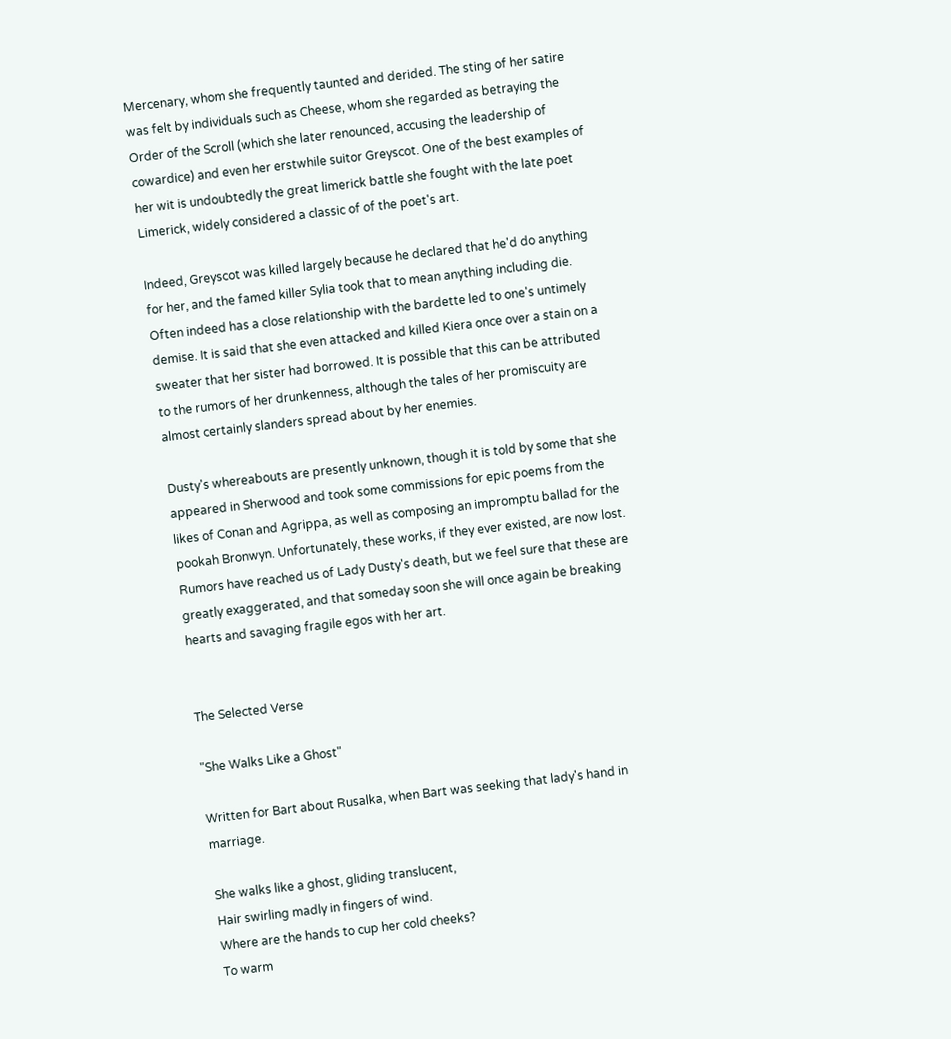Mercenary, whom she frequently taunted and derided. The sting of her satire was felt by individuals such as Cheese, whom she regarded as betraying the Order of the Scroll (which she later renounced, accusing the leadership of cowardice) and even her erstwhile suitor Greyscot. One of the best examples of her wit is undoubtedly the great limerick battle she fought with the late poet Limerick, widely considered a classic of of the poet's art.

Indeed, Greyscot was killed largely because he declared that he'd do anything for her, and the famed killer Sylia took that to mean anything including die. Often indeed has a close relationship with the bardette led to one's untimely demise. It is said that she even attacked and killed Kiera once over a stain on a sweater that her sister had borrowed. It is possible that this can be attributed to the rumors of her drunkenness, although the tales of her promiscuity are almost certainly slanders spread about by her enemies.

Dusty's whereabouts are presently unknown, though it is told by some that she appeared in Sherwood and took some commissions for epic poems from the likes of Conan and Agrippa, as well as composing an impromptu ballad for the pookah Bronwyn. Unfortunately, these works, if they ever existed, are now lost. Rumors have reached us of Lady Dusty's death, but we feel sure that these are greatly exaggerated, and that someday soon she will once again be breaking hearts and savaging fragile egos with her art.


The Selected Verse

"She Walks Like a Ghost"

Written for Bart about Rusalka, when Bart was seeking that lady's hand in marriage.

She walks like a ghost, gliding translucent,
Hair swirling madly in fingers of wind.
Where are the hands to cup her cold cheeks?
To warm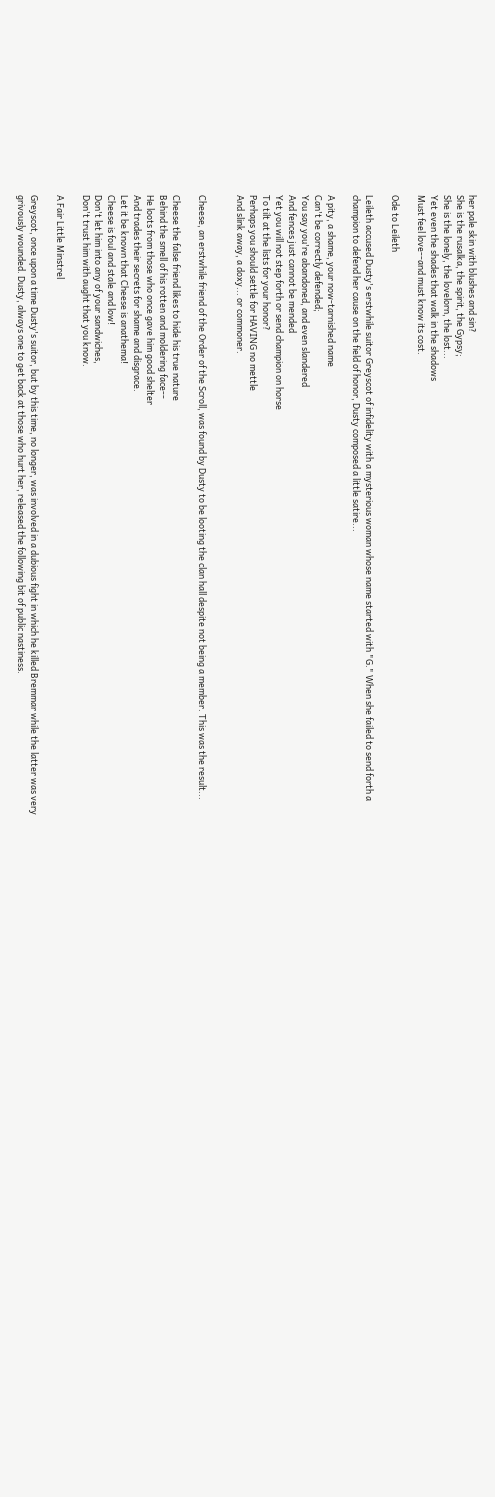her pale skin with blushes and sin?
She is the rusalka, the spirit, the Gypsy;
She is the lonely, the lovelorn, the lost...
Yet even the shades that walk in the shadows
Must feel love--and must know its cost.

Ode to Leileth

Leileth accused Dusty's erstwhile suitor Greyscot of infidelity with a mysterious woman whose name started with "G." When she failed to send forth a champion to defend her cause on the field of honor, Dusty composed a little satire...

A pity, a shame, your now-tarnished name
Can't be correctly defended;
You say you're abandoned, and even slandered
And fences just cannot be mended
Yet you will not step forth or send champion on horse
To tilt at the lists for your honor?
Perhaps you should settle for HAVING no mettle
And slink away, a doxy... or commoner.


Cheese, an erstwhile friend of the Order of the Scroll, was found by Dusty to be looting the clan hall despite not being a member. This was the result...

Cheese the false friend likes to hide his true nature
Behind the smell of his rotten and moldering face--
He loots from those who once gave him good shelter
And trades their secrets for shame and disgrace.
Let it be known that Cheese is anathema!
Cheese is foul and stale and low!
Don't let him into any of your sandwiches,
Don't trust him with aught that you know.

A Fair Little Minstrel

Greyscot, once upon a time Dusty's suitor, but by this time, no longer, was involved in a dubious fight in which he killed Bremmar while the latter was very grivously wounded. Dusty, always one to get back at those who hurt her, released the following bit of public nastiness.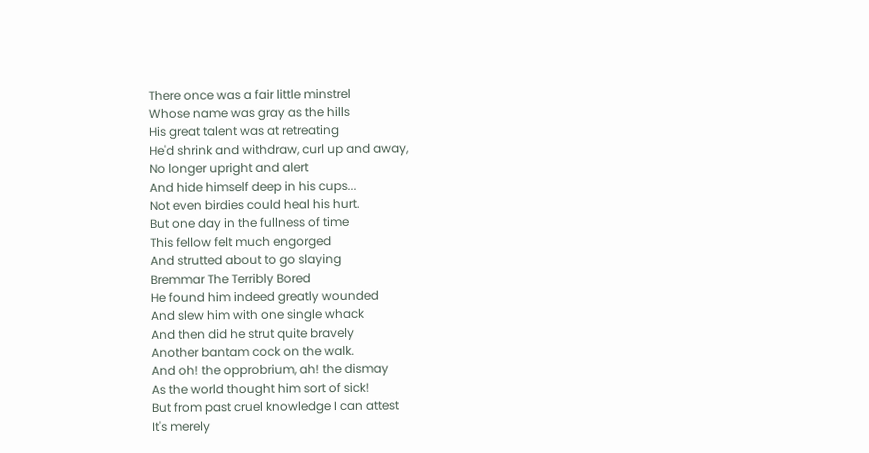There once was a fair little minstrel
Whose name was gray as the hills
His great talent was at retreating
He'd shrink and withdraw, curl up and away,
No longer upright and alert
And hide himself deep in his cups...
Not even birdies could heal his hurt.
But one day in the fullness of time
This fellow felt much engorged
And strutted about to go slaying
Bremmar The Terribly Bored
He found him indeed greatly wounded
And slew him with one single whack
And then did he strut quite bravely
Another bantam cock on the walk.
And oh! the opprobrium, ah! the dismay
As the world thought him sort of sick!
But from past cruel knowledge I can attest
It's merely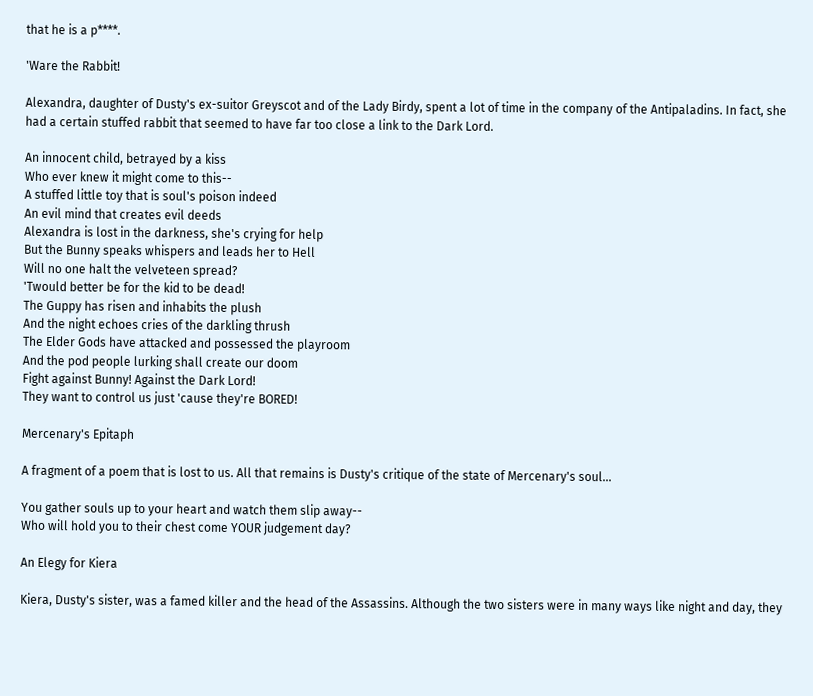that he is a p****.

'Ware the Rabbit!

Alexandra, daughter of Dusty's ex-suitor Greyscot and of the Lady Birdy, spent a lot of time in the company of the Antipaladins. In fact, she had a certain stuffed rabbit that seemed to have far too close a link to the Dark Lord.

An innocent child, betrayed by a kiss
Who ever knew it might come to this--
A stuffed little toy that is soul's poison indeed
An evil mind that creates evil deeds
Alexandra is lost in the darkness, she's crying for help
But the Bunny speaks whispers and leads her to Hell
Will no one halt the velveteen spread?
'Twould better be for the kid to be dead!
The Guppy has risen and inhabits the plush
And the night echoes cries of the darkling thrush
The Elder Gods have attacked and possessed the playroom
And the pod people lurking shall create our doom
Fight against Bunny! Against the Dark Lord!
They want to control us just 'cause they're BORED!

Mercenary's Epitaph

A fragment of a poem that is lost to us. All that remains is Dusty's critique of the state of Mercenary's soul...

You gather souls up to your heart and watch them slip away--
Who will hold you to their chest come YOUR judgement day?

An Elegy for Kiera

Kiera, Dusty's sister, was a famed killer and the head of the Assassins. Although the two sisters were in many ways like night and day, they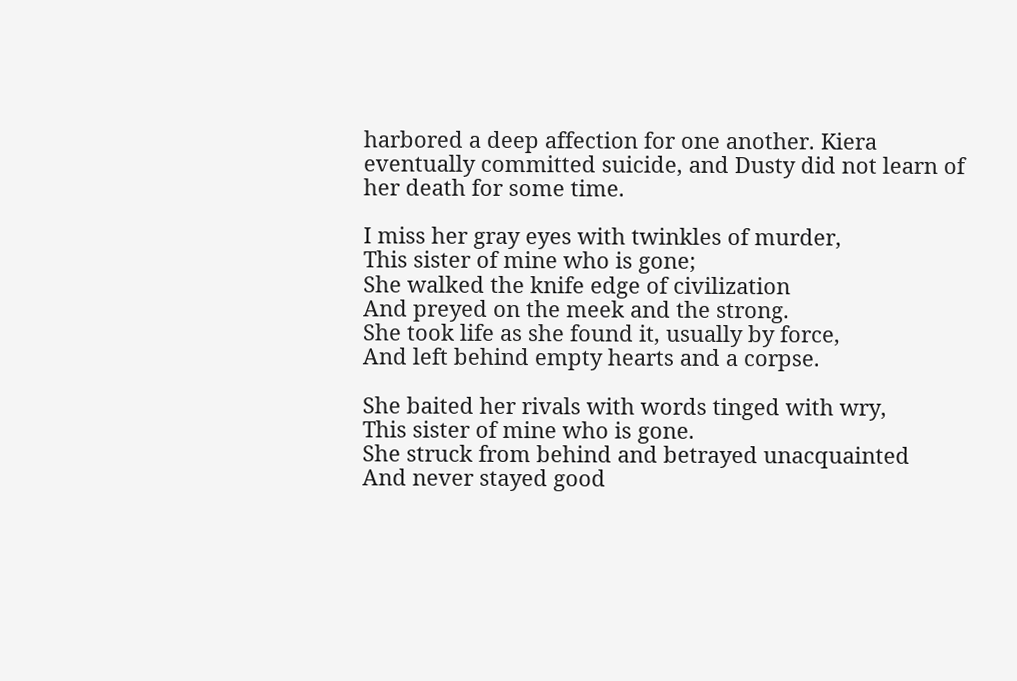harbored a deep affection for one another. Kiera eventually committed suicide, and Dusty did not learn of her death for some time.

I miss her gray eyes with twinkles of murder,
This sister of mine who is gone;
She walked the knife edge of civilization
And preyed on the meek and the strong.
She took life as she found it, usually by force,
And left behind empty hearts and a corpse.

She baited her rivals with words tinged with wry,
This sister of mine who is gone.
She struck from behind and betrayed unacquainted
And never stayed good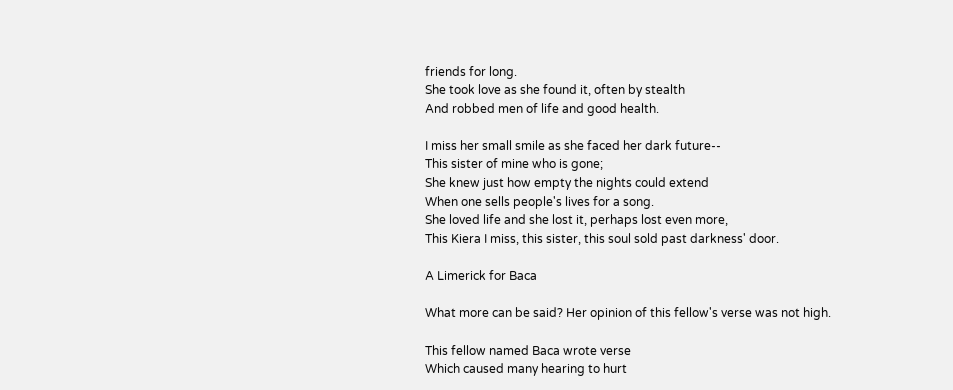friends for long.
She took love as she found it, often by stealth
And robbed men of life and good health.

I miss her small smile as she faced her dark future--
This sister of mine who is gone;
She knew just how empty the nights could extend
When one sells people's lives for a song.
She loved life and she lost it, perhaps lost even more,
This Kiera I miss, this sister, this soul sold past darkness' door.

A Limerick for Baca

What more can be said? Her opinion of this fellow's verse was not high.

This fellow named Baca wrote verse
Which caused many hearing to hurt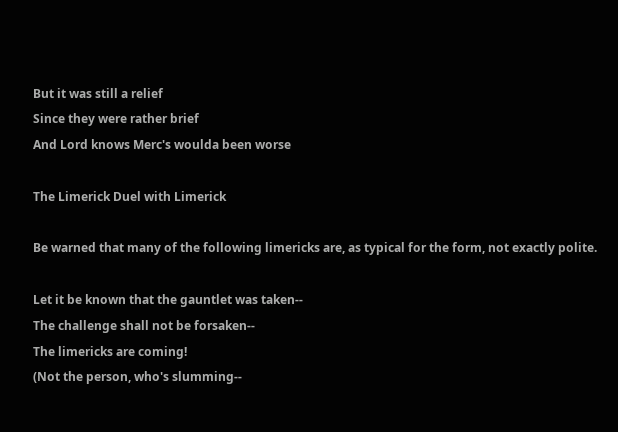But it was still a relief
Since they were rather brief
And Lord knows Merc's woulda been worse

The Limerick Duel with Limerick

Be warned that many of the following limericks are, as typical for the form, not exactly polite.

Let it be known that the gauntlet was taken--
The challenge shall not be forsaken--
The limericks are coming!
(Not the person, who's slumming--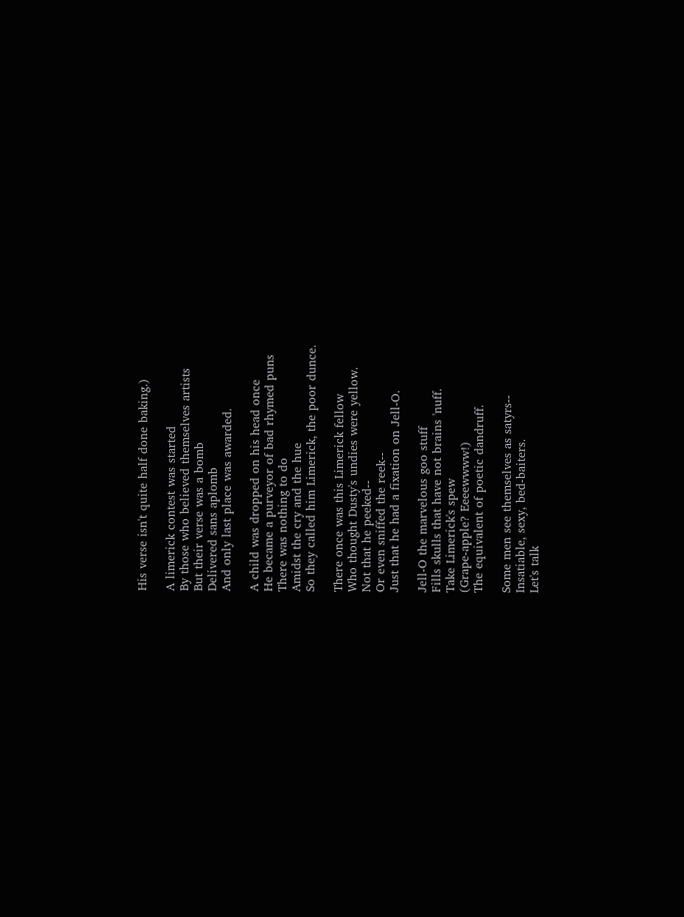His verse isn't quite half done baking.)

A limerick contest was started
By those who believed themselves artists
But their verse was a bomb
Delivered sans aplomb
And only last place was awarded.

A child was dropped on his head once
He became a purveyor of bad rhymed puns
There was nothing to do
Amidst the cry and the hue
So they called him Limerick, the poor dunce.

There once was this Limerick fellow
Who thought Dusty's undies were yellow.
Not that he peeked--
Or even sniffed the reek--
Just that he had a fixation on Jell-O.

Jell-O the marvelous goo stuff
Fills skulls that have not brains 'nuff.
Take Limerick's spew
(Grape-apple? Eeeewwww!)
The equivalent of poetic dandruff.

Some men see themselves as satyrs--
Insatiable, sexy, bed-baiters.
Let's talk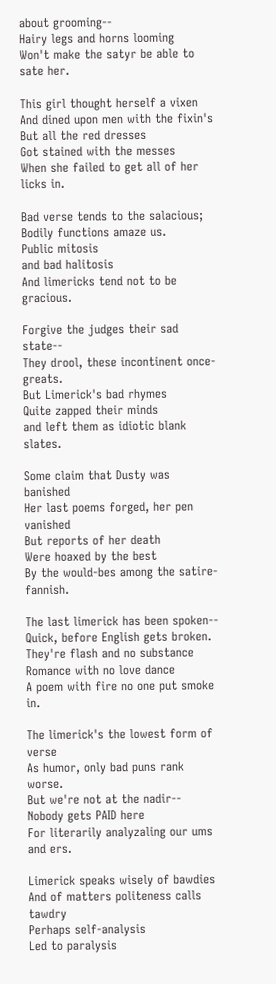about grooming--
Hairy legs and horns looming
Won't make the satyr be able to sate her.

This girl thought herself a vixen
And dined upon men with the fixin's
But all the red dresses
Got stained with the messes
When she failed to get all of her licks in.

Bad verse tends to the salacious;
Bodily functions amaze us.
Public mitosis
and bad halitosis
And limericks tend not to be gracious.

Forgive the judges their sad state--
They drool, these incontinent once-greats.
But Limerick's bad rhymes
Quite zapped their minds
and left them as idiotic blank slates.

Some claim that Dusty was banished
Her last poems forged, her pen vanished
But reports of her death
Were hoaxed by the best
By the would-bes among the satire-fannish.

The last limerick has been spoken--
Quick, before English gets broken.
They're flash and no substance
Romance with no love dance
A poem with fire no one put smoke in.

The limerick's the lowest form of verse
As humor, only bad puns rank worse.
But we're not at the nadir--
Nobody gets PAID here
For literarily analyzaling our ums and ers.

Limerick speaks wisely of bawdies
And of matters politeness calls tawdry
Perhaps self-analysis
Led to paralysis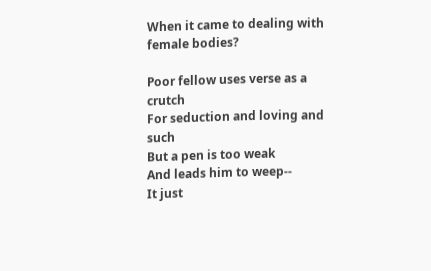When it came to dealing with female bodies?

Poor fellow uses verse as a crutch
For seduction and loving and such
But a pen is too weak
And leads him to weep--
It just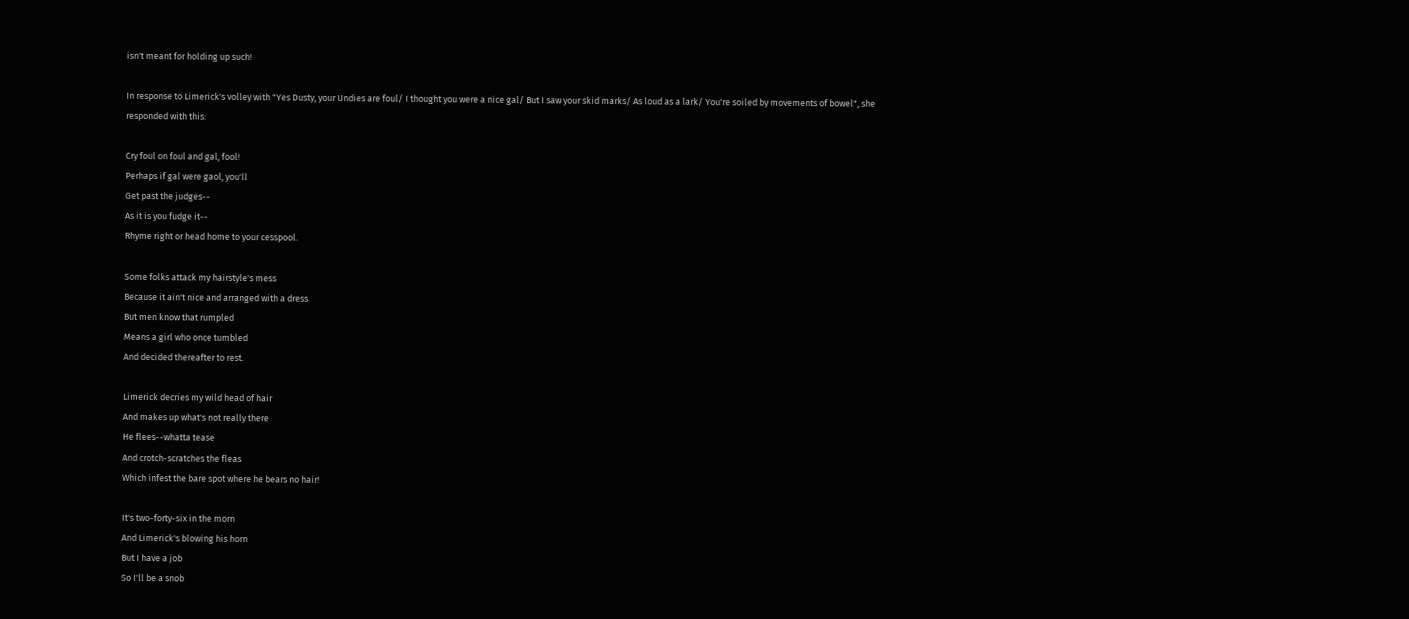isn't meant for holding up such!

In response to Limerick's volley with "Yes Dusty, your Undies are foul/ I thought you were a nice gal/ But I saw your skid marks/ As loud as a lark/ You're soiled by movements of bowel", she responded with this:

Cry foul on foul and gal, fool!
Perhaps if gal were gaol, you'll
Get past the judges--
As it is you fudge it--
Rhyme right or head home to your cesspool.

Some folks attack my hairstyle's mess
Because it ain't nice and arranged with a dress
But men know that rumpled
Means a girl who once tumbled
And decided thereafter to rest.

Limerick decries my wild head of hair
And makes up what's not really there
He flees--whatta tease
And crotch-scratches the fleas
Which infest the bare spot where he bears no hair!

It's two-forty-six in the morn
And Limerick's blowing his horn
But I have a job
So I'll be a snob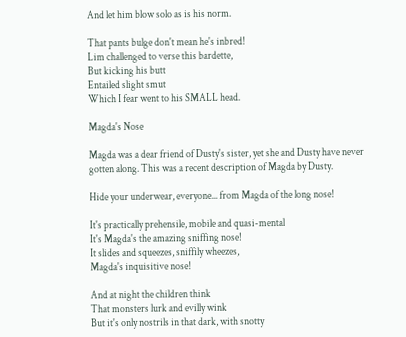And let him blow solo as is his norm.

That pants bulge don't mean he's inbred!
Lim challenged to verse this bardette,
But kicking his butt
Entailed slight smut
Which I fear went to his SMALL head.

Magda's Nose

Magda was a dear friend of Dusty's sister, yet she and Dusty have never gotten along. This was a recent description of Magda by Dusty.

Hide your underwear, everyone... from Magda of the long nose!

It's practically prehensile, mobile and quasi-mental
It's Magda's the amazing sniffing nose!
It slides and squeezes, sniffily wheezes,
Magda's inquisitive nose!

And at night the children think
That monsters lurk and evilly wink
But it's only nostrils in that dark, with snotty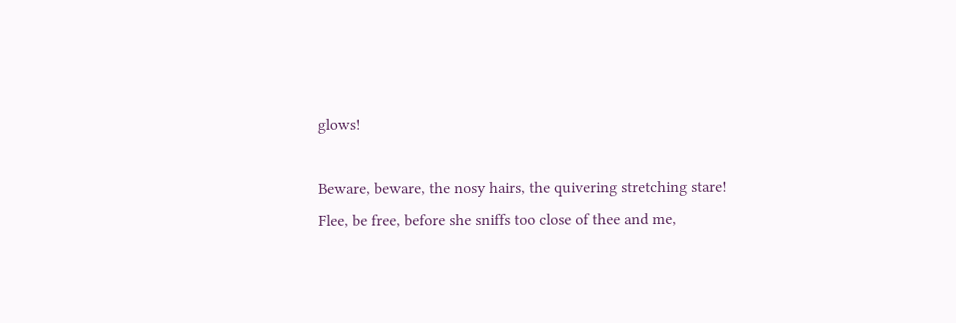glows!

Beware, beware, the nosy hairs, the quivering stretching stare!
Flee, be free, before she sniffs too close of thee and me,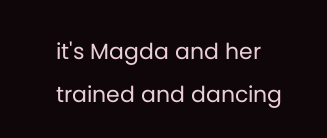it's Magda and her
trained and dancing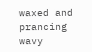waxed and prancing
wavy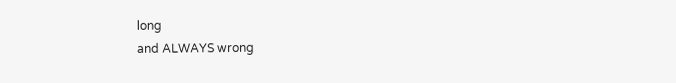long
and ALWAYS wrong